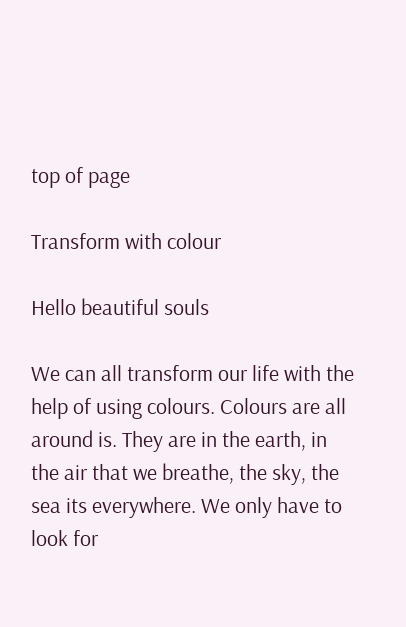top of page

Transform with colour

Hello beautiful souls

We can all transform our life with the help of using colours. Colours are all around is. They are in the earth, in the air that we breathe, the sky, the sea its everywhere. We only have to look for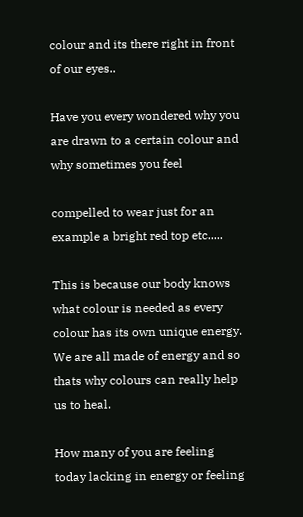colour and its there right in front of our eyes..

Have you every wondered why you are drawn to a certain colour and why sometimes you feel

compelled to wear just for an example a bright red top etc.....

This is because our body knows what colour is needed as every colour has its own unique energy. We are all made of energy and so thats why colours can really help us to heal.

How many of you are feeling today lacking in energy or feeling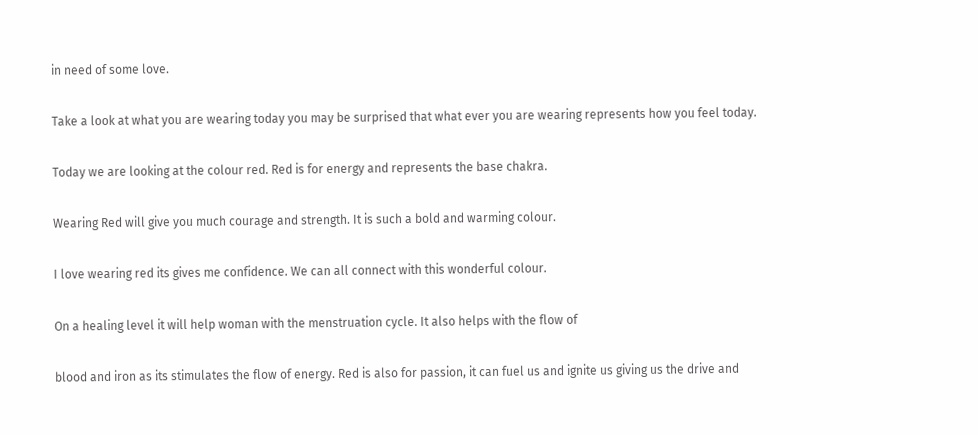in need of some love.

Take a look at what you are wearing today you may be surprised that what ever you are wearing represents how you feel today.

Today we are looking at the colour red. Red is for energy and represents the base chakra.

Wearing Red will give you much courage and strength. It is such a bold and warming colour.

I love wearing red its gives me confidence. We can all connect with this wonderful colour.

On a healing level it will help woman with the menstruation cycle. It also helps with the flow of

blood and iron as its stimulates the flow of energy. Red is also for passion, it can fuel us and ignite us giving us the drive and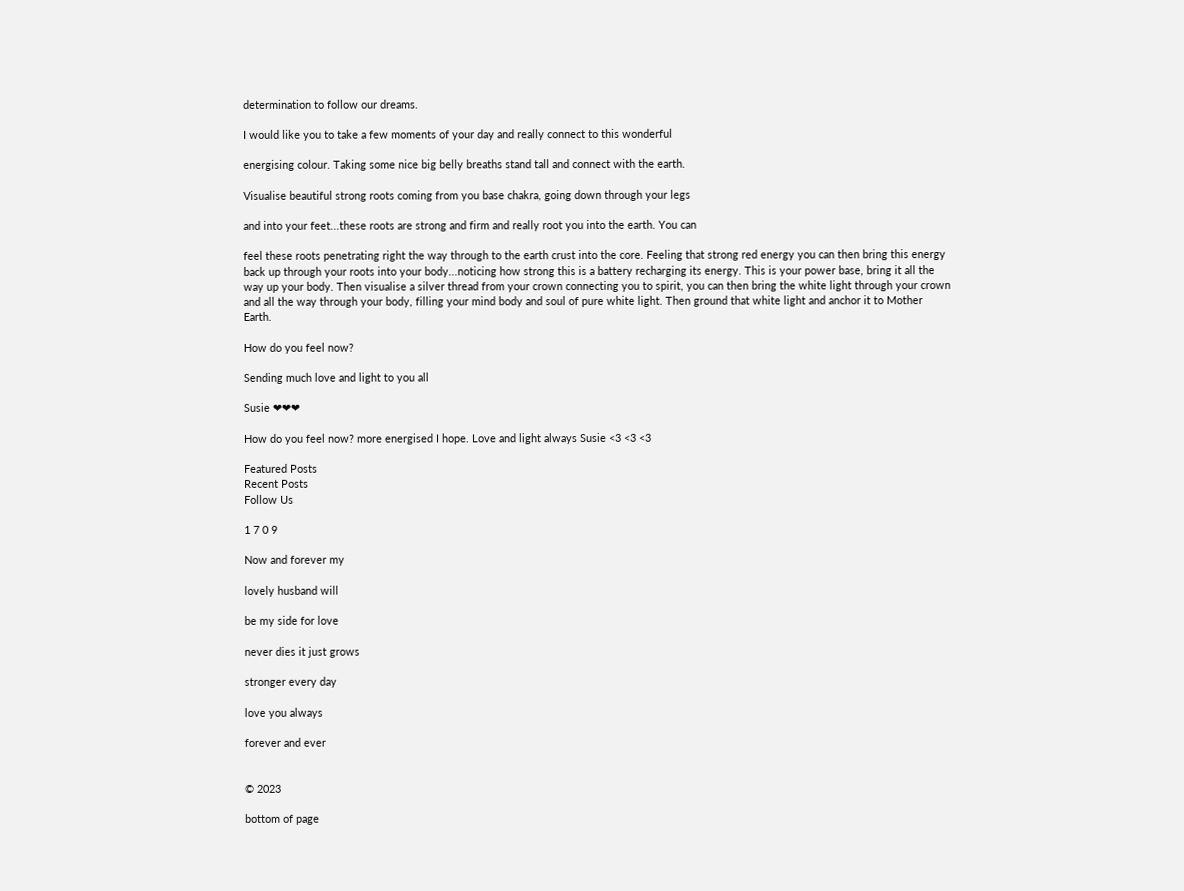determination to follow our dreams.

I would like you to take a few moments of your day and really connect to this wonderful

energising colour. Taking some nice big belly breaths stand tall and connect with the earth.

Visualise beautiful strong roots coming from you base chakra, going down through your legs

and into your feet...these roots are strong and firm and really root you into the earth. You can

feel these roots penetrating right the way through to the earth crust into the core. Feeling that strong red energy you can then bring this energy back up through your roots into your body...noticing how strong this is a battery recharging its energy. This is your power base, bring it all the way up your body. Then visualise a silver thread from your crown connecting you to spirit, you can then bring the white light through your crown and all the way through your body, filling your mind body and soul of pure white light. Then ground that white light and anchor it to Mother Earth.

How do you feel now?

Sending much love and light to you all

Susie ❤❤❤

How do you feel now? more energised I hope. Love and light always Susie <3 <3 <3

Featured Posts
Recent Posts
Follow Us

1 7 0 9

Now and forever my

lovely husband will

be my side for love

never dies it just grows

stronger every day

love you always

forever and ever


© 2023

bottom of page